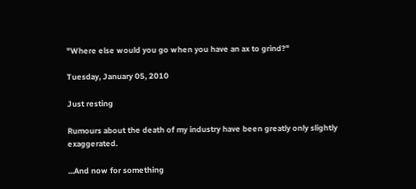"Where else would you go when you have an ax to grind?"

Tuesday, January 05, 2010

Just resting

Rumours about the death of my industry have been greatly only slightly exaggerated.

...And now for something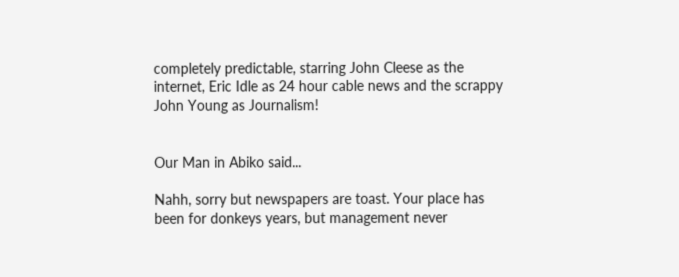completely predictable, starring John Cleese as the internet, Eric Idle as 24 hour cable news and the scrappy John Young as Journalism!


Our Man in Abiko said...

Nahh, sorry but newspapers are toast. Your place has been for donkeys years, but management never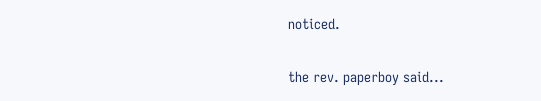noticed.

the rev. paperboy said...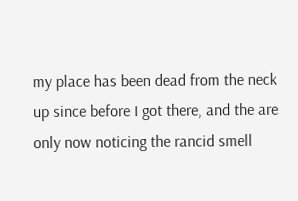my place has been dead from the neck up since before I got there, and the are only now noticing the rancid smell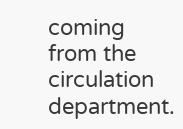coming from the circulation department.